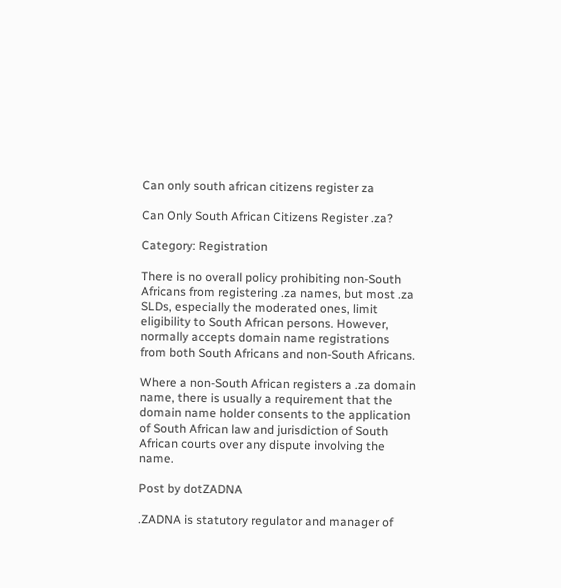Can only south african citizens register za

Can Only South African Citizens Register .za?

Category: Registration

There is no overall policy prohibiting non-South Africans from registering .za names, but most .za SLDs, especially the moderated ones, limit eligibility to South African persons. However, normally accepts domain name registrations from both South Africans and non-South Africans.

Where a non-South African registers a .za domain name, there is usually a requirement that the domain name holder consents to the application of South African law and jurisdiction of South African courts over any dispute involving the name.

Post by dotZADNA

.ZADNA is statutory regulator and manager of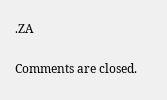.ZA

Comments are closed.